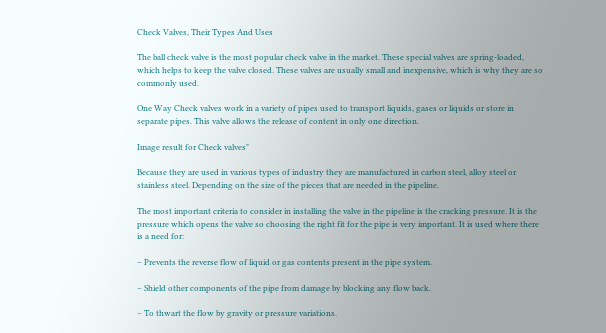Check Valves, Their Types And Uses

The ball check valve is the most popular check valve in the market. These special valves are spring-loaded, which helps to keep the valve closed. These valves are usually small and inexpensive, which is why they are so commonly used.

One Way Check valves work in a variety of pipes used to transport liquids, gases or liquids or store in separate pipes. This valve allows the release of content in only one direction.

Image result for Check valves"

Because they are used in various types of industry they are manufactured in carbon steel, alloy steel or stainless steel. Depending on the size of the pieces that are needed in the pipeline.

The most important criteria to consider in installing the valve in the pipeline is the cracking pressure. It is the pressure which opens the valve so choosing the right fit for the pipe is very important. It is used where there is a need for:

– Prevents the reverse flow of liquid or gas contents present in the pipe system.

– Shield other components of the pipe from damage by blocking any flow back.

– To thwart the flow by gravity or pressure variations.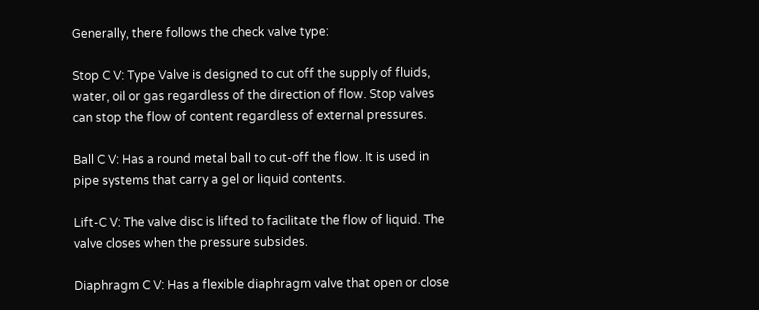Generally, there follows the check valve type:

Stop C V: Type Valve is designed to cut off the supply of fluids, water, oil or gas regardless of the direction of flow. Stop valves can stop the flow of content regardless of external pressures.

Ball C V: Has a round metal ball to cut-off the flow. It is used in pipe systems that carry a gel or liquid contents.

Lift-C V: The valve disc is lifted to facilitate the flow of liquid. The valve closes when the pressure subsides.

Diaphragm C V: Has a flexible diaphragm valve that open or close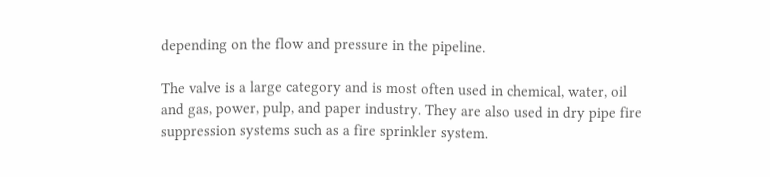depending on the flow and pressure in the pipeline.

The valve is a large category and is most often used in chemical, water, oil and gas, power, pulp, and paper industry. They are also used in dry pipe fire suppression systems such as a fire sprinkler system.